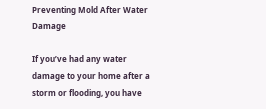Preventing Mold After Water Damage

If you’ve had any water damage to your home after a storm or flooding, you have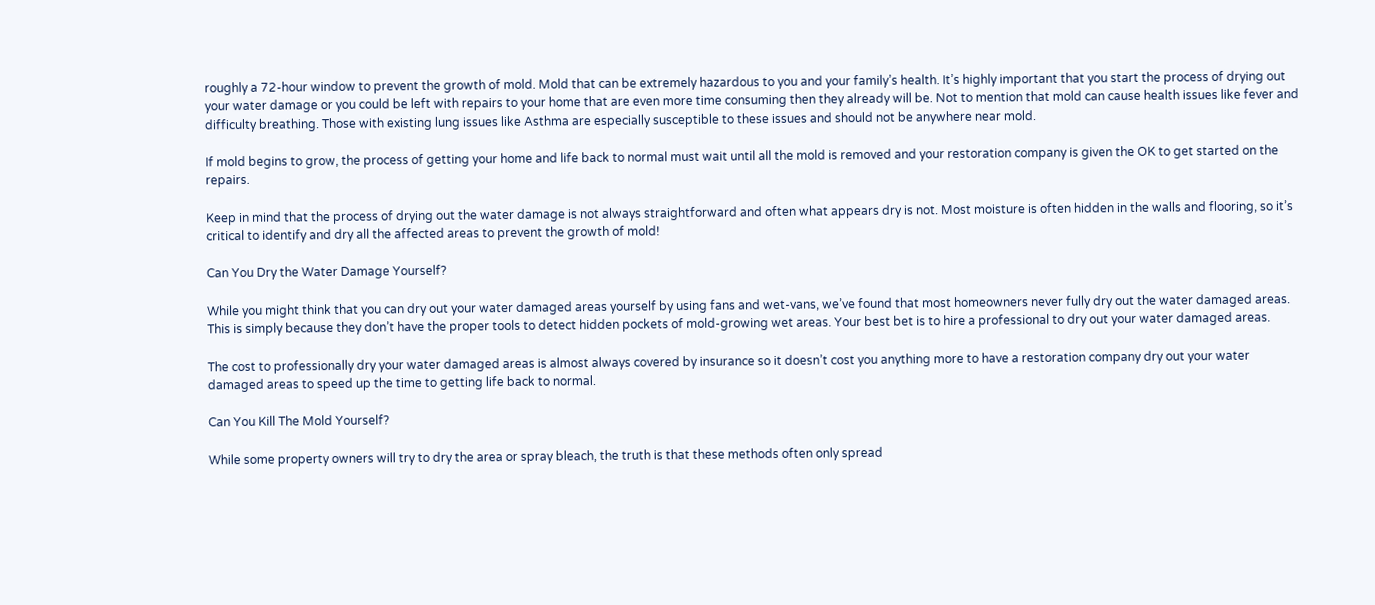roughly a 72-hour window to prevent the growth of mold. Mold that can be extremely hazardous to you and your family’s health. It’s highly important that you start the process of drying out your water damage or you could be left with repairs to your home that are even more time consuming then they already will be. Not to mention that mold can cause health issues like fever and difficulty breathing. Those with existing lung issues like Asthma are especially susceptible to these issues and should not be anywhere near mold.

If mold begins to grow, the process of getting your home and life back to normal must wait until all the mold is removed and your restoration company is given the OK to get started on the repairs.

Keep in mind that the process of drying out the water damage is not always straightforward and often what appears dry is not. Most moisture is often hidden in the walls and flooring, so it’s critical to identify and dry all the affected areas to prevent the growth of mold!

Can You Dry the Water Damage Yourself?

While you might think that you can dry out your water damaged areas yourself by using fans and wet-vans, we’ve found that most homeowners never fully dry out the water damaged areas. This is simply because they don’t have the proper tools to detect hidden pockets of mold-growing wet areas. Your best bet is to hire a professional to dry out your water damaged areas.

The cost to professionally dry your water damaged areas is almost always covered by insurance so it doesn’t cost you anything more to have a restoration company dry out your water damaged areas to speed up the time to getting life back to normal.

Can You Kill The Mold Yourself?

While some property owners will try to dry the area or spray bleach, the truth is that these methods often only spread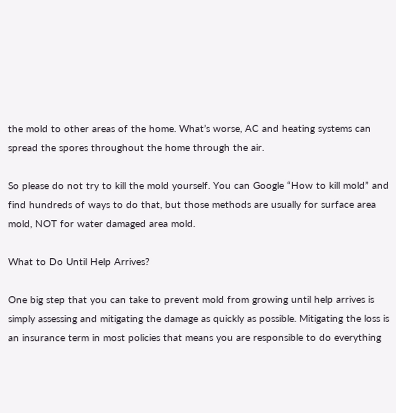the mold to other areas of the home. What’s worse, AC and heating systems can spread the spores throughout the home through the air.

So please do not try to kill the mold yourself. You can Google “How to kill mold” and find hundreds of ways to do that, but those methods are usually for surface area mold, NOT for water damaged area mold.

What to Do Until Help Arrives?

One big step that you can take to prevent mold from growing until help arrives is simply assessing and mitigating the damage as quickly as possible. Mitigating the loss is an insurance term in most policies that means you are responsible to do everything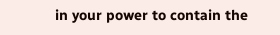in your power to contain the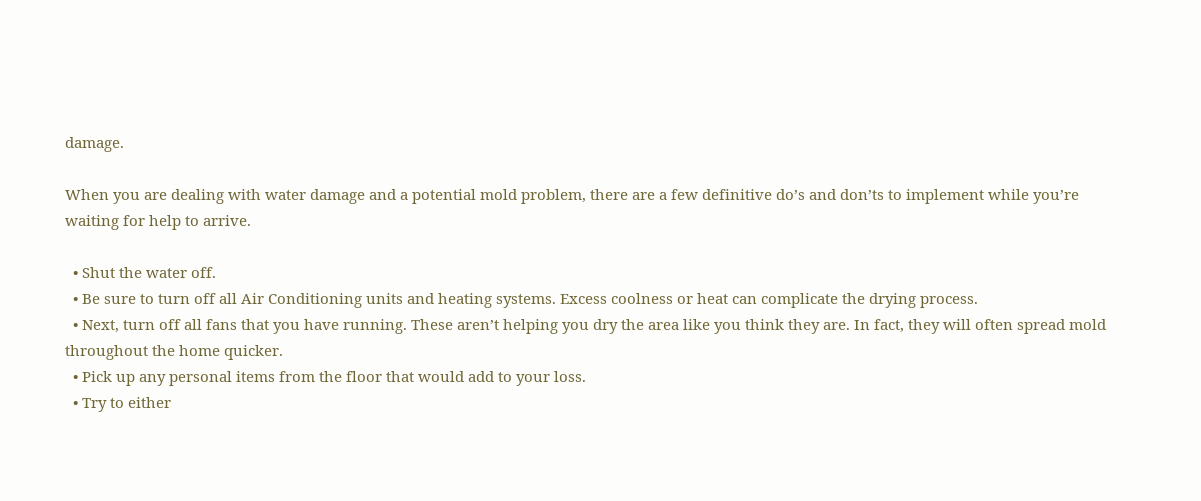damage.

When you are dealing with water damage and a potential mold problem, there are a few definitive do’s and don’ts to implement while you’re waiting for help to arrive.

  • Shut the water off.
  • Be sure to turn off all Air Conditioning units and heating systems. Excess coolness or heat can complicate the drying process.
  • Next, turn off all fans that you have running. These aren’t helping you dry the area like you think they are. In fact, they will often spread mold throughout the home quicker.
  • Pick up any personal items from the floor that would add to your loss.
  • Try to either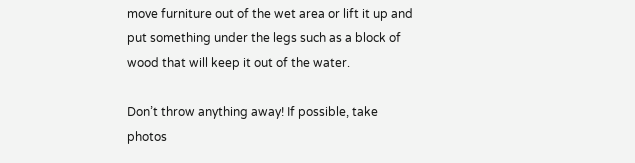move furniture out of the wet area or lift it up and put something under the legs such as a block of wood that will keep it out of the water.

Don’t throw anything away! If possible, take photos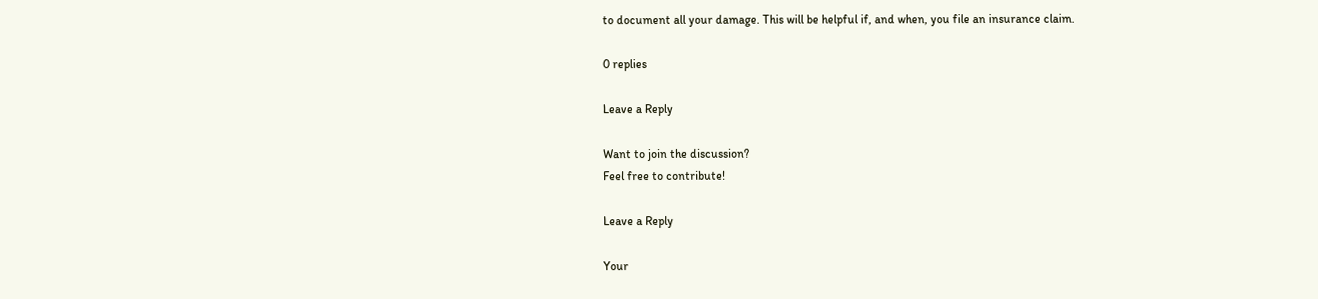to document all your damage. This will be helpful if, and when, you file an insurance claim.

0 replies

Leave a Reply

Want to join the discussion?
Feel free to contribute!

Leave a Reply

Your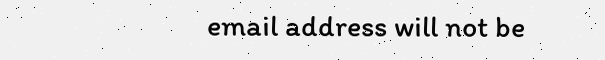email address will not be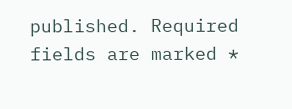published. Required fields are marked *